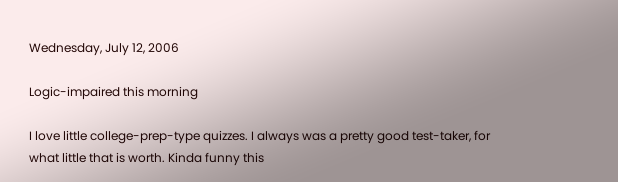Wednesday, July 12, 2006

Logic-impaired this morning

I love little college-prep-type quizzes. I always was a pretty good test-taker, for what little that is worth. Kinda funny this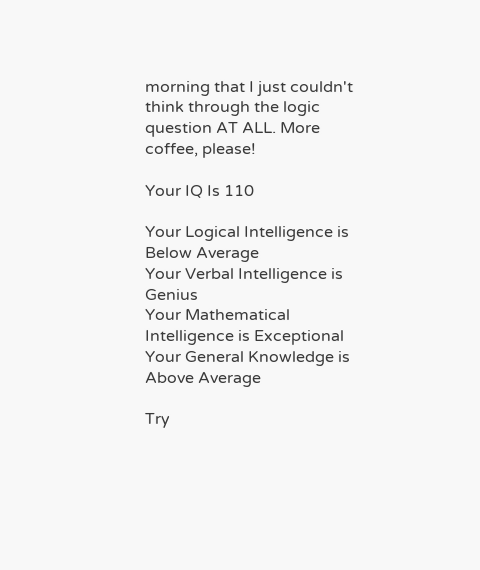morning that I just couldn't think through the logic question AT ALL. More coffee, please!

Your IQ Is 110

Your Logical Intelligence is Below Average
Your Verbal Intelligence is Genius
Your Mathematical Intelligence is Exceptional
Your General Knowledge is Above Average

Try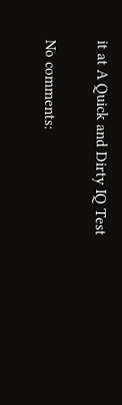it at A Quick and Dirty IQ Test

No comments: